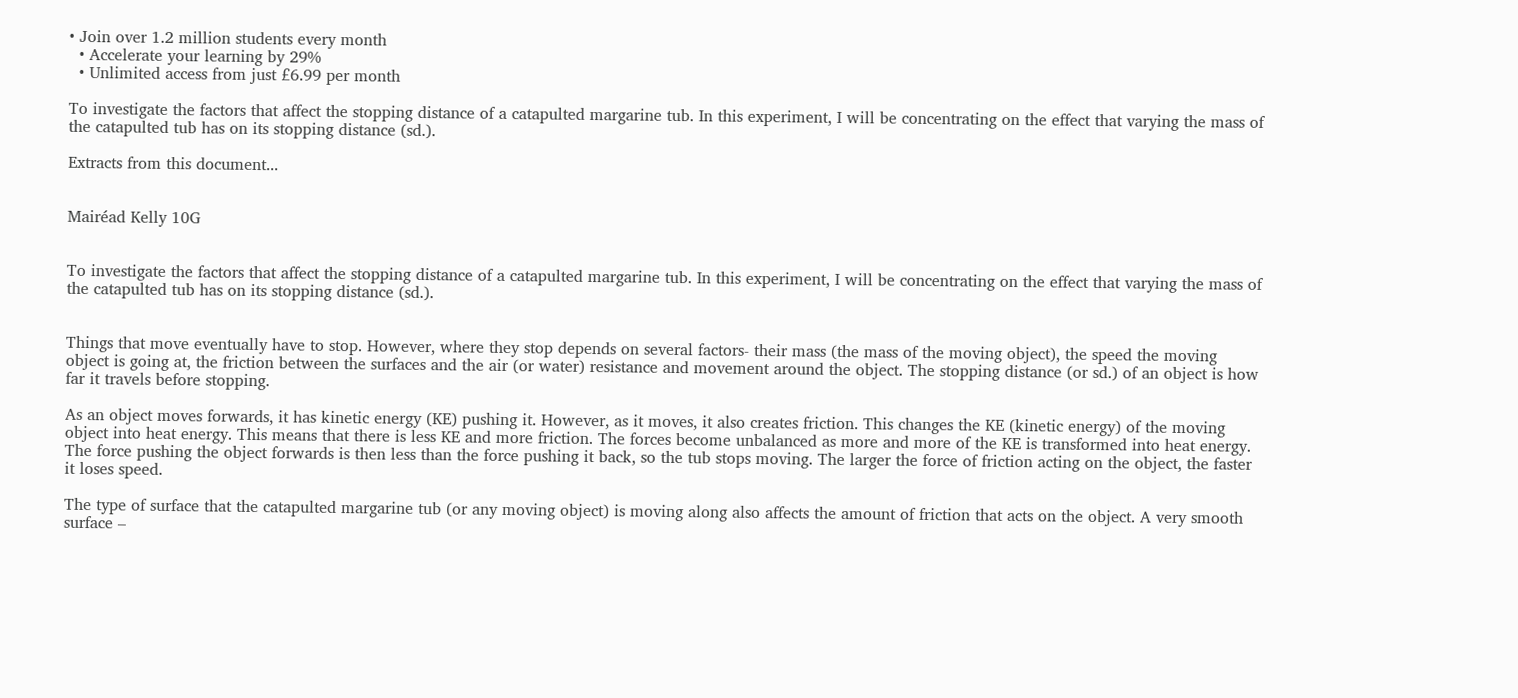• Join over 1.2 million students every month
  • Accelerate your learning by 29%
  • Unlimited access from just £6.99 per month

To investigate the factors that affect the stopping distance of a catapulted margarine tub. In this experiment, I will be concentrating on the effect that varying the mass of the catapulted tub has on its stopping distance (sd.).

Extracts from this document...


Mairéad Kelly 10G


To investigate the factors that affect the stopping distance of a catapulted margarine tub. In this experiment, I will be concentrating on the effect that varying the mass of the catapulted tub has on its stopping distance (sd.).


Things that move eventually have to stop. However, where they stop depends on several factors- their mass (the mass of the moving object), the speed the moving object is going at, the friction between the surfaces and the air (or water) resistance and movement around the object. The stopping distance (or sd.) of an object is how far it travels before stopping.

As an object moves forwards, it has kinetic energy (KE) pushing it. However, as it moves, it also creates friction. This changes the KE (kinetic energy) of the moving object into heat energy. This means that there is less KE and more friction. The forces become unbalanced as more and more of the KE is transformed into heat energy. The force pushing the object forwards is then less than the force pushing it back, so the tub stops moving. The larger the force of friction acting on the object, the faster it loses speed.

The type of surface that the catapulted margarine tub (or any moving object) is moving along also affects the amount of friction that acts on the object. A very smooth surface –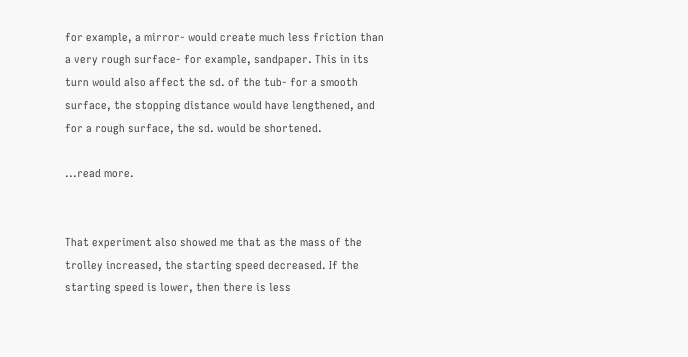for example, a mirror- would create much less friction than a very rough surface- for example, sandpaper. This in its turn would also affect the sd. of the tub- for a smooth surface, the stopping distance would have lengthened, and for a rough surface, the sd. would be shortened.

...read more.


That experiment also showed me that as the mass of the trolley increased, the starting speed decreased. If the starting speed is lower, then there is less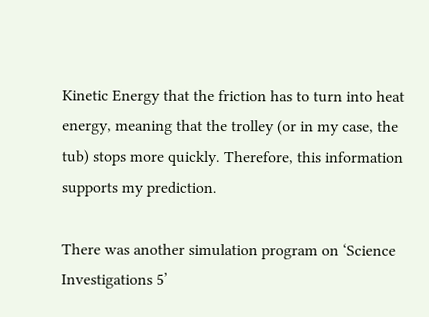Kinetic Energy that the friction has to turn into heat energy, meaning that the trolley (or in my case, the tub) stops more quickly. Therefore, this information supports my prediction.

There was another simulation program on ‘Science Investigations 5’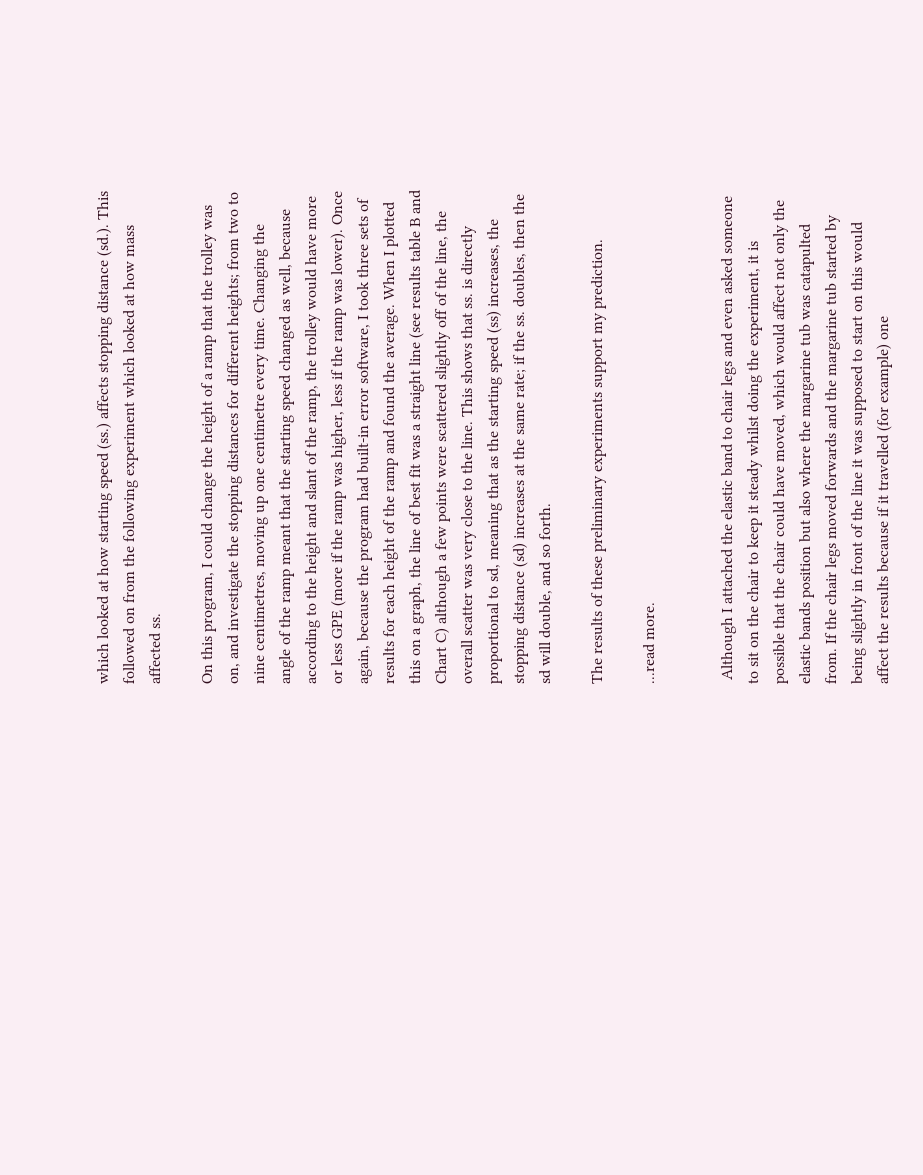which looked at how starting speed (ss.) affects stopping distance (sd.). This followed on from the following experiment which looked at how mass affected ss.

On this program, I could change the height of a ramp that the trolley was on, and investigate the stopping distances for different heights; from two to nine centimetres, moving up one centimetre every time. Changing the angle of the ramp meant that the starting speed changed as well, because according to the height and slant of the ramp, the trolley would have more or less GPE (more if the ramp was higher, less if the ramp was lower). Once again, because the program had built-in error software, I took three sets of results for each height of the ramp and found the average. When I plotted this on a graph, the line of best fit was a straight line (see results table B and Chart C) although a few points were scattered slightly off of the line, the overall scatter was very close to the line. This shows that ss. is directly proportional to sd, meaning that as the starting speed (ss) increases, the stopping distance (sd) increases at the same rate; if the ss. doubles, then the sd will double, and so forth.

The results of these preliminary experiments support my prediction.

...read more.


 Although I attached the elastic band to chair legs and even asked someone to sit on the chair to keep it steady whilst doing the experiment, it is possible that the chair could have moved, which would affect not only the elastic bands position but also where the margarine tub was catapulted from. If the chair legs moved forwards and the margarine tub started by being slightly in front of the line it was supposed to start on this would affect the results because if it travelled (for example) one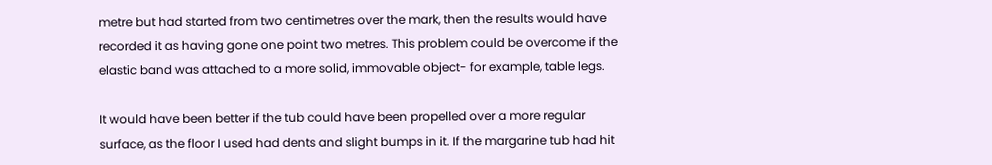metre but had started from two centimetres over the mark, then the results would have recorded it as having gone one point two metres. This problem could be overcome if the elastic band was attached to a more solid, immovable object- for example, table legs.

It would have been better if the tub could have been propelled over a more regular surface, as the floor I used had dents and slight bumps in it. If the margarine tub had hit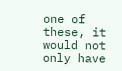one of these, it would not only have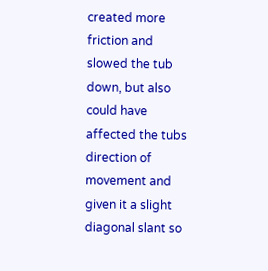created more friction and slowed the tub down, but also could have affected the tubs direction of movement and given it a slight diagonal slant so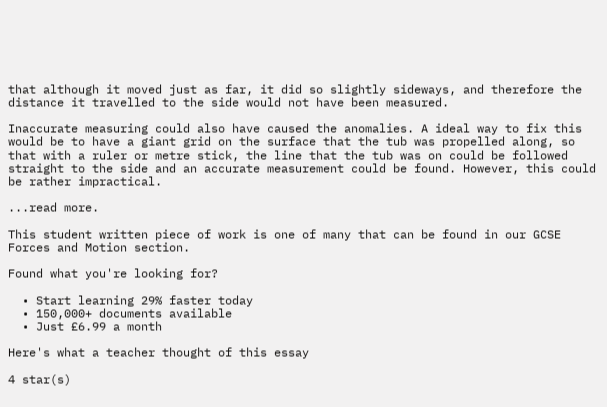that although it moved just as far, it did so slightly sideways, and therefore the distance it travelled to the side would not have been measured.

Inaccurate measuring could also have caused the anomalies. A ideal way to fix this would be to have a giant grid on the surface that the tub was propelled along, so that with a ruler or metre stick, the line that the tub was on could be followed straight to the side and an accurate measurement could be found. However, this could be rather impractical.

...read more.

This student written piece of work is one of many that can be found in our GCSE Forces and Motion section.

Found what you're looking for?

  • Start learning 29% faster today
  • 150,000+ documents available
  • Just £6.99 a month

Here's what a teacher thought of this essay

4 star(s)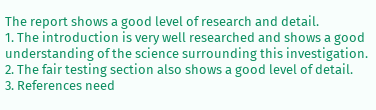The report shows a good level of research and detail.
1. The introduction is very well researched and shows a good understanding of the science surrounding this investigation.
2. The fair testing section also shows a good level of detail.
3. References need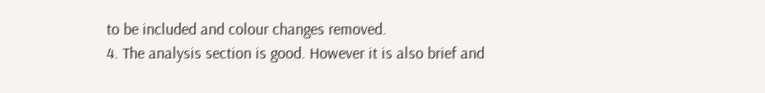to be included and colour changes removed.
4. The analysis section is good. However it is also brief and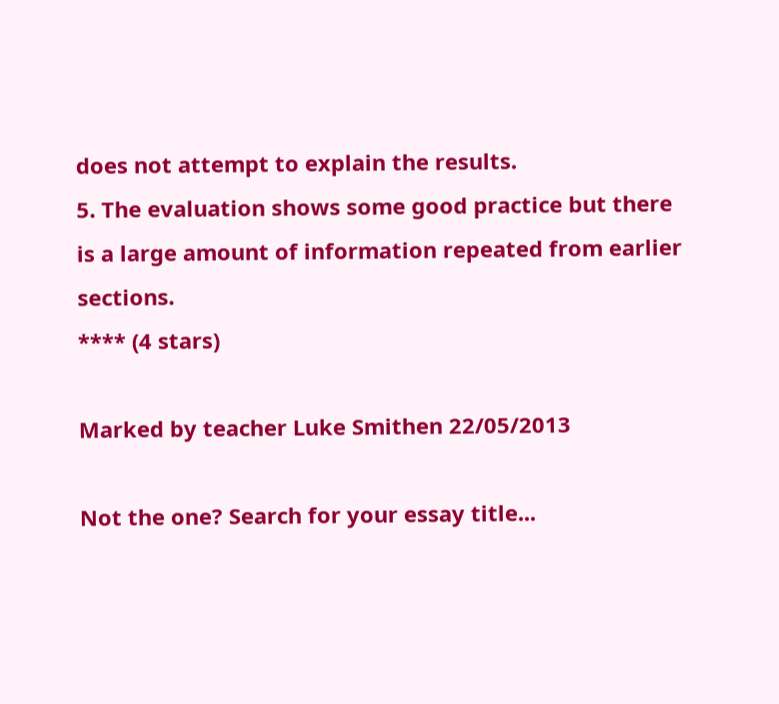does not attempt to explain the results.
5. The evaluation shows some good practice but there is a large amount of information repeated from earlier sections.
**** (4 stars)

Marked by teacher Luke Smithen 22/05/2013

Not the one? Search for your essay title...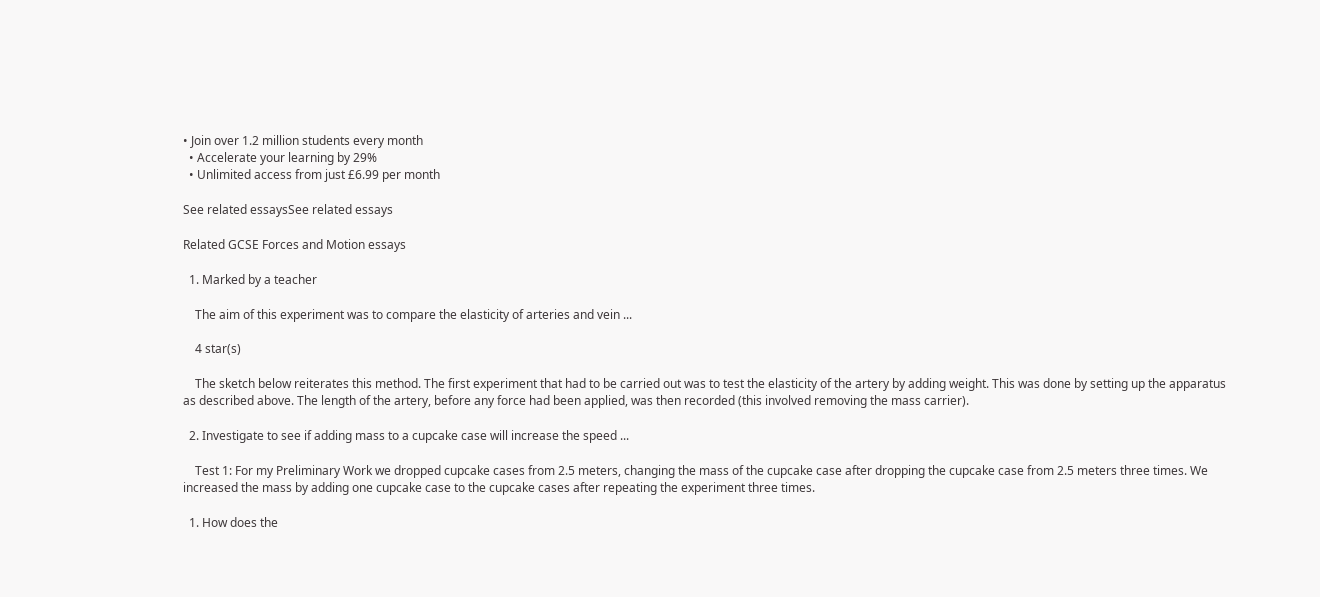• Join over 1.2 million students every month
  • Accelerate your learning by 29%
  • Unlimited access from just £6.99 per month

See related essaysSee related essays

Related GCSE Forces and Motion essays

  1. Marked by a teacher

    The aim of this experiment was to compare the elasticity of arteries and vein ...

    4 star(s)

    The sketch below reiterates this method. The first experiment that had to be carried out was to test the elasticity of the artery by adding weight. This was done by setting up the apparatus as described above. The length of the artery, before any force had been applied, was then recorded (this involved removing the mass carrier).

  2. Investigate to see if adding mass to a cupcake case will increase the speed ...

    Test 1: For my Preliminary Work we dropped cupcake cases from 2.5 meters, changing the mass of the cupcake case after dropping the cupcake case from 2.5 meters three times. We increased the mass by adding one cupcake case to the cupcake cases after repeating the experiment three times.

  1. How does the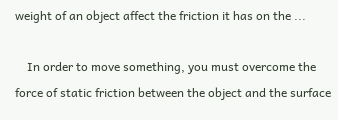weight of an object affect the friction it has on the ...

    In order to move something, you must overcome the force of static friction between the object and the surface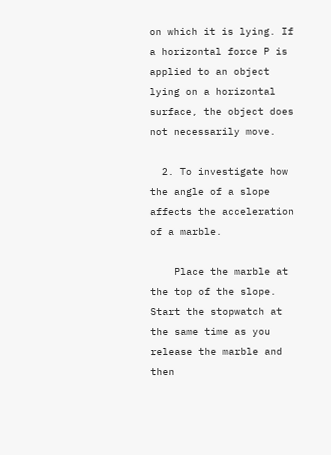on which it is lying. If a horizontal force P is applied to an object lying on a horizontal surface, the object does not necessarily move.

  2. To investigate how the angle of a slope affects the acceleration of a marble.

    Place the marble at the top of the slope. Start the stopwatch at the same time as you release the marble and then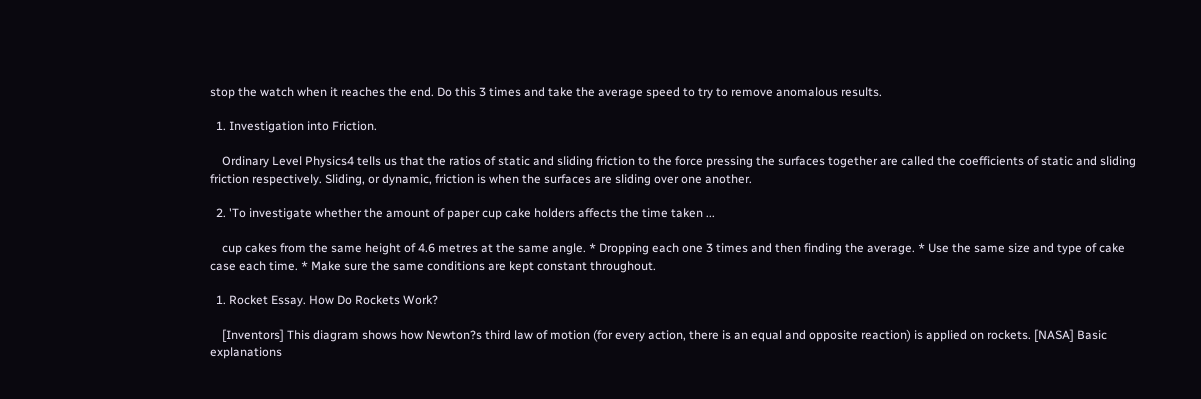stop the watch when it reaches the end. Do this 3 times and take the average speed to try to remove anomalous results.

  1. Investigation into Friction.

    Ordinary Level Physics4 tells us that the ratios of static and sliding friction to the force pressing the surfaces together are called the coefficients of static and sliding friction respectively. Sliding, or dynamic, friction is when the surfaces are sliding over one another.

  2. 'To investigate whether the amount of paper cup cake holders affects the time taken ...

    cup cakes from the same height of 4.6 metres at the same angle. * Dropping each one 3 times and then finding the average. * Use the same size and type of cake case each time. * Make sure the same conditions are kept constant throughout.

  1. Rocket Essay. How Do Rockets Work?

    [Inventors] This diagram shows how Newton?s third law of motion (for every action, there is an equal and opposite reaction) is applied on rockets. [NASA] Basic explanations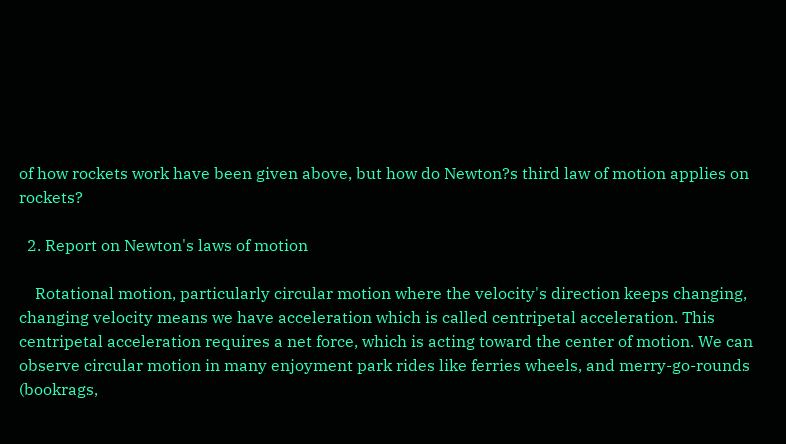of how rockets work have been given above, but how do Newton?s third law of motion applies on rockets?

  2. Report on Newton's laws of motion

    Rotational motion, particularly circular motion where the velocity's direction keeps changing, changing velocity means we have acceleration which is called centripetal acceleration. This centripetal acceleration requires a net force, which is acting toward the center of motion. We can observe circular motion in many enjoyment park rides like ferries wheels, and merry-go-rounds (bookrags,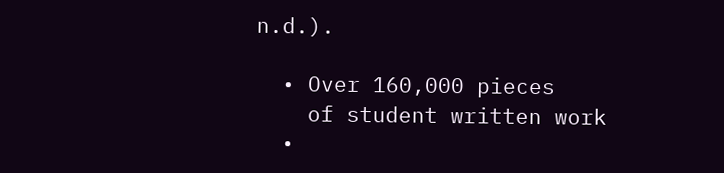n.d.).

  • Over 160,000 pieces
    of student written work
  •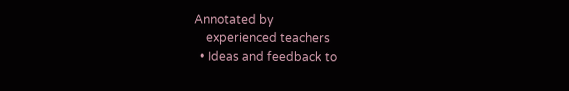Annotated by
    experienced teachers
  • Ideas and feedback to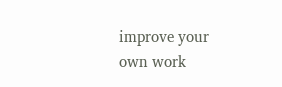improve your own work